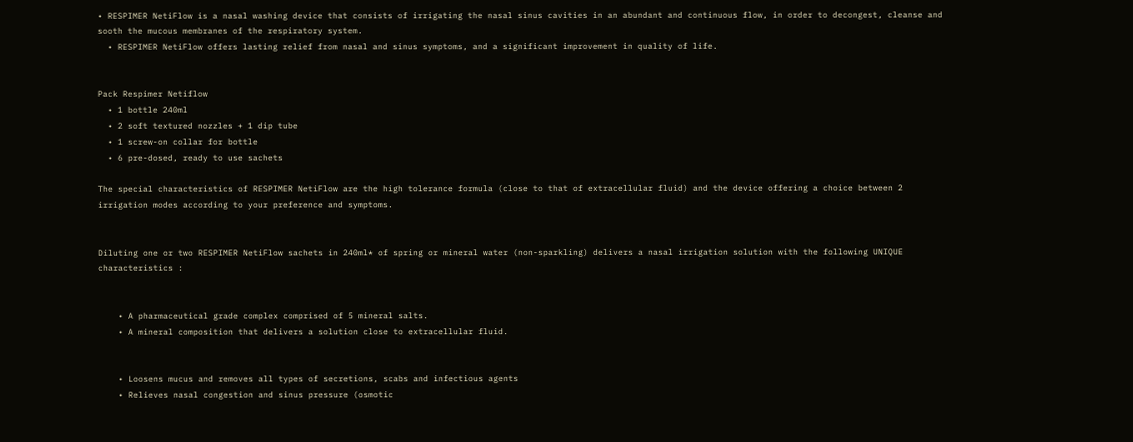• RESPIMER NetiFlow is a nasal washing device that consists of irrigating the nasal sinus cavities in an abundant and continuous flow, in order to decongest, cleanse and sooth the mucous membranes of the respiratory system.
  • RESPIMER NetiFlow offers lasting relief from nasal and sinus symptoms, and a significant improvement in quality of life.


Pack Respimer Netiflow
  • 1 bottle 240ml
  • 2 soft textured nozzles + 1 dip tube
  • 1 screw-on collar for bottle
  • 6 pre-dosed, ready to use sachets

The special characteristics of RESPIMER NetiFlow are the high tolerance formula (close to that of extracellular fluid) and the device offering a choice between 2 irrigation modes according to your preference and symptoms.


Diluting one or two RESPIMER NetiFlow sachets in 240ml* of spring or mineral water (non-sparkling) delivers a nasal irrigation solution with the following UNIQUE characteristics :


    • A pharmaceutical grade complex comprised of 5 mineral salts.
    • A mineral composition that delivers a solution close to extracellular fluid.


    • Loosens mucus and removes all types of secretions, scabs and infectious agents
    • Relieves nasal congestion and sinus pressure (osmotic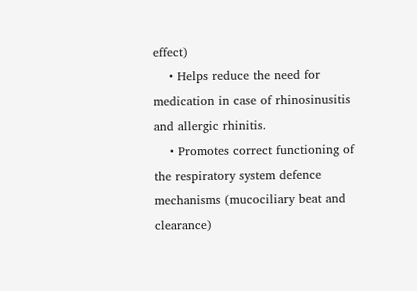effect)
    • Helps reduce the need for medication in case of rhinosinusitis and allergic rhinitis.
    • Promotes correct functioning of the respiratory system defence mechanisms (mucociliary beat and clearance)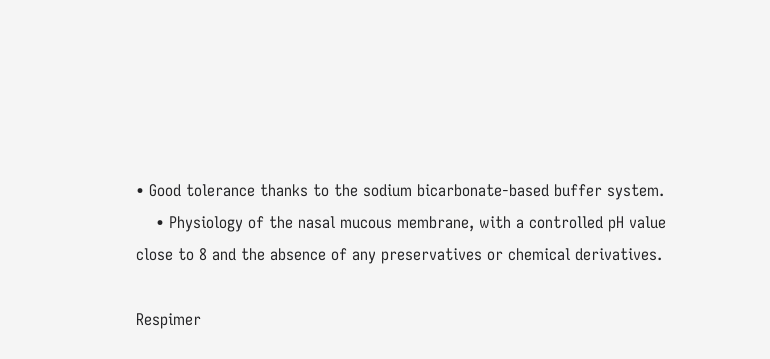• Good tolerance thanks to the sodium bicarbonate-based buffer system.
    • Physiology of the nasal mucous membrane, with a controlled pH value close to 8 and the absence of any preservatives or chemical derivatives.

Respimer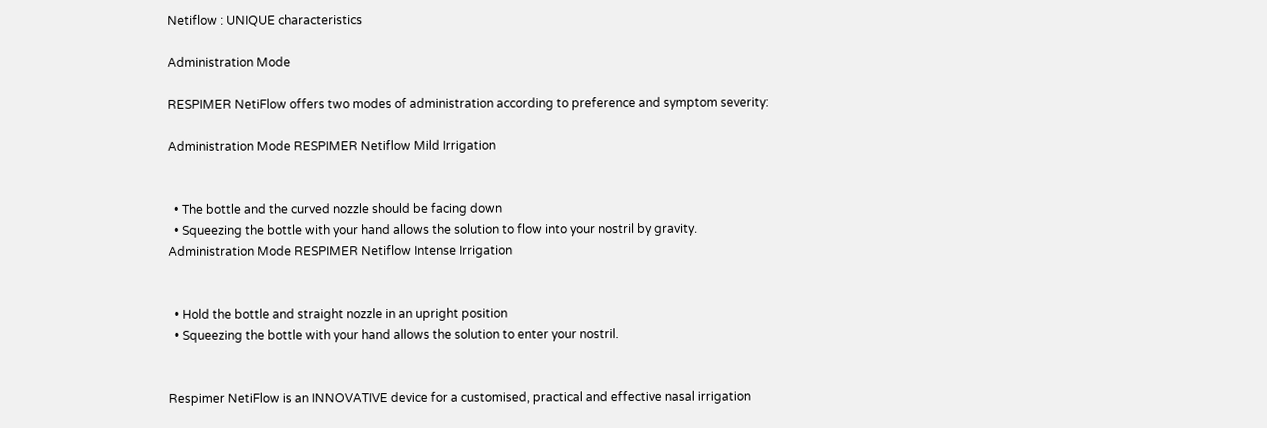Netiflow : UNIQUE characteristics

Administration Mode

RESPIMER NetiFlow offers two modes of administration according to preference and symptom severity:

Administration Mode RESPIMER Netiflow Mild Irrigation


  • The bottle and the curved nozzle should be facing down
  • Squeezing the bottle with your hand allows the solution to flow into your nostril by gravity.
Administration Mode RESPIMER Netiflow Intense Irrigation


  • Hold the bottle and straight nozzle in an upright position
  • Squeezing the bottle with your hand allows the solution to enter your nostril.


Respimer NetiFlow is an INNOVATIVE device for a customised, practical and effective nasal irrigation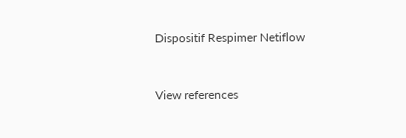Dispositif Respimer Netiflow


View references